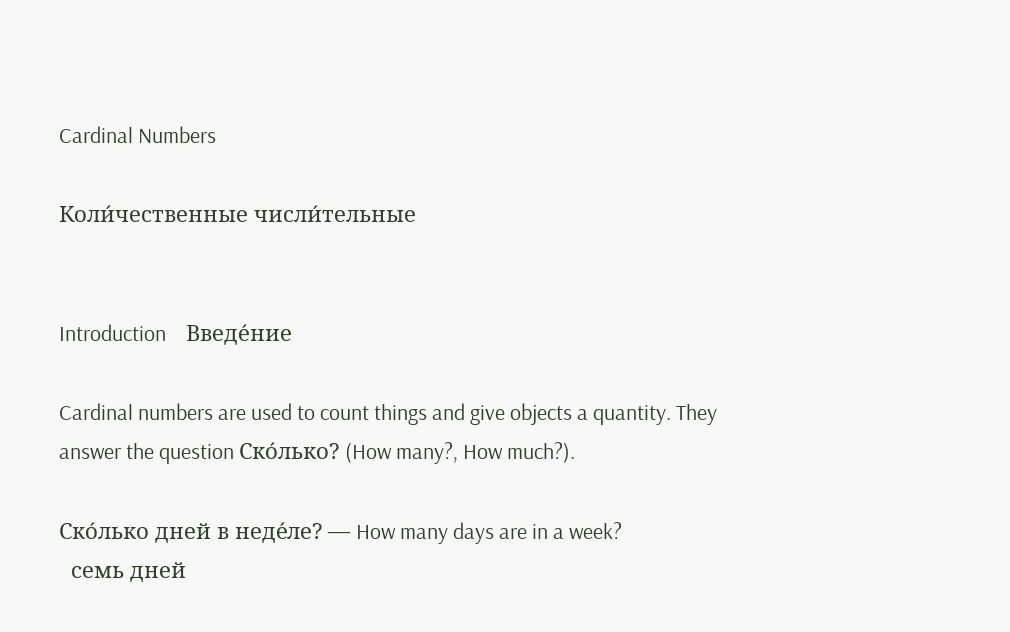Cardinal Numbers

Коли́чественные числи́тельные


Introduction    Введе́ние

Cardinal numbers are used to count things and give objects a quantity. They answer the question Ско́лько? (How many?, How much?).

Ско́лько дней в неде́ле? — How many days are in a week?
  семь дней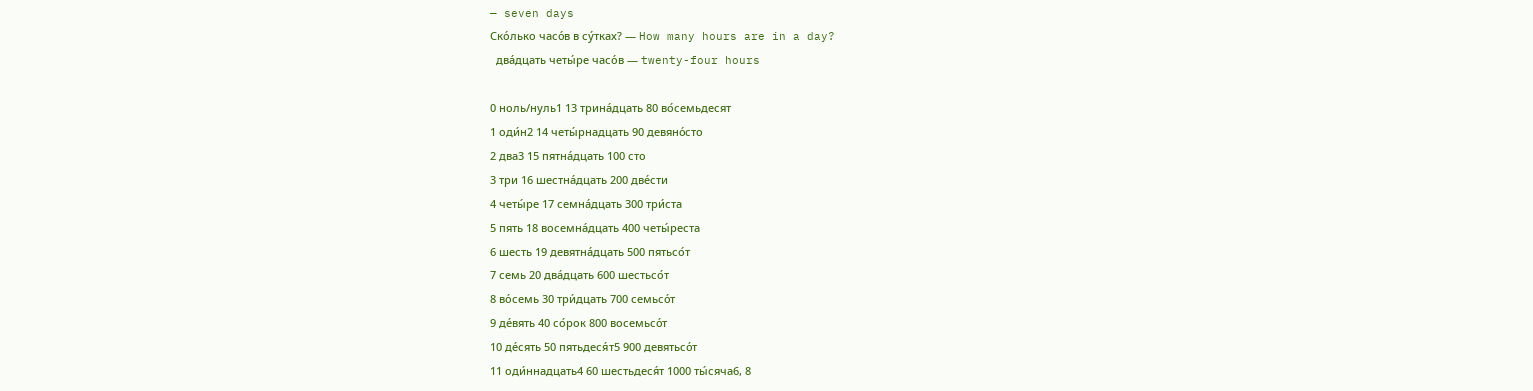— seven days
Ско́лько часо́в в су́тках? — How many hours are in a day?
  два́дцать четы́ре часо́в — twenty-four hours

0 ноль/нуль1 13 трина́дцать 80 во́семьдесят
1 оди́н2 14 четы́рнадцать 90 девяно́сто
2 два3 15 пятна́дцать 100 сто
3 три 16 шестна́дцать 200 две́сти
4 четы́ре 17 семна́дцать 300 три́ста
5 пять 18 восемна́дцать 400 четы́реста
6 шесть 19 девятна́дцать 500 пятьсо́т
7 семь 20 два́дцать 600 шестьсо́т
8 во́семь 30 три́дцать 700 семьсо́т
9 де́вять 40 со́рок 800 восемьсо́т
10 де́сять 50 пятьдеся́т5 900 девятьсо́т
11 оди́ннадцать4 60 шестьдеся́т 1000 ты́сяча6, 8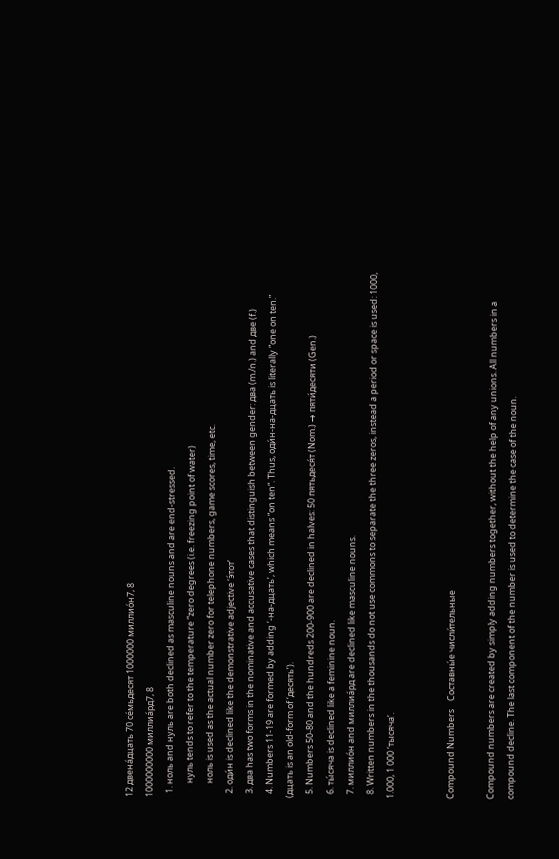12 двена́дцать 70 се́мьдесят 1000000 миллио́н7, 8
1000000000 миллиа́рд7, 8
  1. ноль and нуль are both declined as masculine nouns and are end-stressed.
       нуль tends to refer to the temperature “zero degrees (i.e. freezing point of water)
       ноль is used as the actual number zero for telephone numbers, game scores, time, etc.
  2. оди́н is declined like the demonstrative adjective ‘э́тот’
  3. два has two forms in the nominative and accusative cases that distinguish between gender: два (m./n.) and две (f.)
  4. Numbers 11-19 are formed by adding ‘-на-дцать’, which means “on ten“. Thus, оди́н-на-дцать is literally “one on ten.” (дцать is an old-form of ‘десять’).
  5. Numbers 50-80 and the hundreds 200-900 are declined in halves: 50 пятьдеся́т (Nom.) → пяти́десяти (Gen.)
  6. ты́сяча is declined like a feminine noun.
  7. миллио́н and миллиа́рд are declined like masculine nouns.
  8. Written numbers in the thousands do not use commons to separate the three zeros, instead a period or space is used: 1000, 1.000, 1 000 ‘тысяча’.


Compound Numbers    Составны́е числи́тельные

Compound numbers are created by simply adding numbers together, without the help of any unions. All numbers in a compound decline. The last component of the number is used to determine the case of the noun.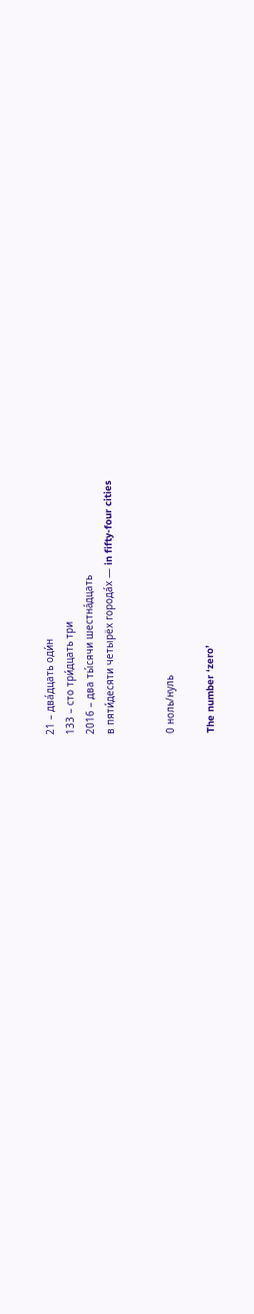21 – два́дцать оди́н
133 – сто три́дцать три
2016 – два ты́сячи шестна́дцать
в пяти́десяти четырёх города́х — in fifty-four cities


0 ноль/нуль

The number ‘zero’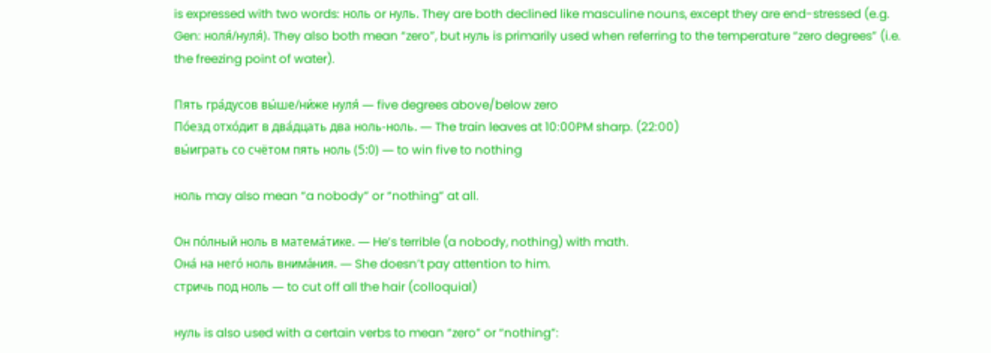is expressed with two words: ноль or нуль. They are both declined like masculine nouns, except they are end-stressed (e.g. Gen: ноля́/нуля́). They also both mean “zero”, but нуль is primarily used when referring to the temperature “zero degrees” (i.e. the freezing point of water).

Пять гра́дусов вы́ше/ни́же нуля́ — five degrees above/below zero
По́езд отхо́дит в два́дцать два ноль-ноль. — The train leaves at 10:00PM sharp. (22:00)
вы́играть со счётом пять ноль (5:0) — to win five to nothing

ноль may also mean “a nobody” or “nothing” at all.

Он по́лный ноль в матема́тике. — He’s terrible (a nobody, nothing) with math.
Она́ на него́ ноль внима́ния. — She doesn’t pay attention to him.
стричь под ноль — to cut off all the hair (colloquial)

нуль is also used with a certain verbs to mean “zero” or “nothing”: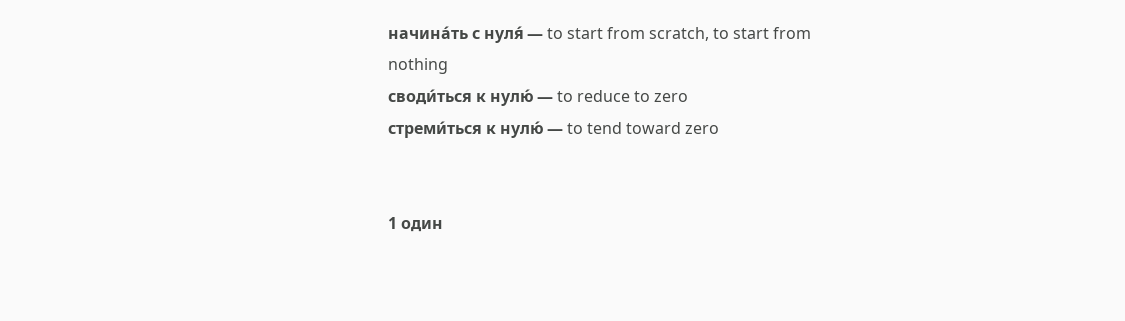начина́ть с нуля́ — to start from scratch, to start from nothing
своди́ться к нулю́ — to reduce to zero
стреми́ться к нулю́ — to tend toward zero


1 один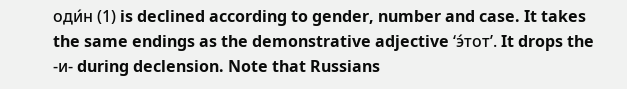оди́н (1) is declined according to gender, number and case. It takes the same endings as the demonstrative adjective ‘э́тот’. It drops the -и- during declension. Note that Russians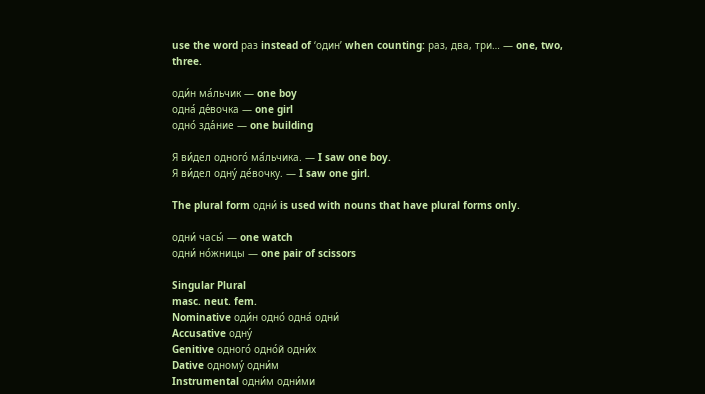use the word раз instead of ‘один’ when counting: раз, два, три… — one, two, three.

оди́н ма́льчик — one boy
одна́ де́вочка — one girl
одно́ зда́ние — one building

Я ви́дел одного́ ма́льчика. — I saw one boy.
Я ви́дел одну́ де́вочку. — I saw one girl.

The plural form одни́ is used with nouns that have plural forms only.

одни́ часы́ — one watch
одни́ но́жницы — one pair of scissors

Singular Plural
masc. neut. fem.
Nominative оди́н одно́ одна́ одни́
Accusative одну́
Genitive одного́ одно́й одни́х
Dative одному́ одни́м
Instrumental одни́м одни́ми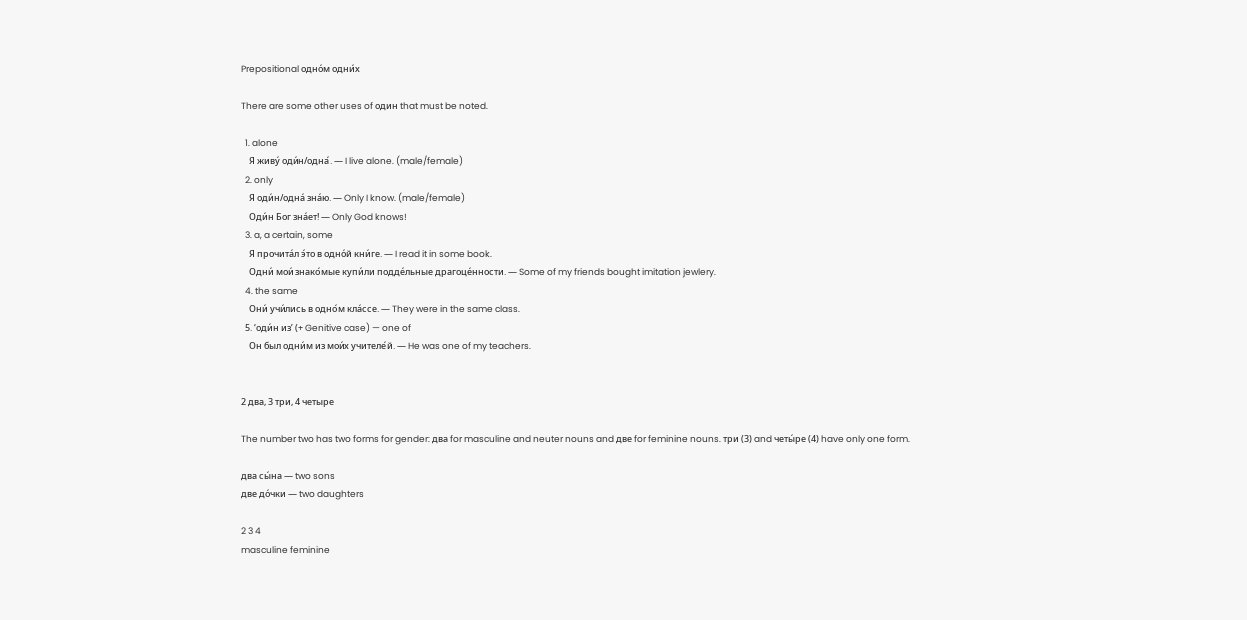Prepositional одно́м одни́х

There are some other uses of один that must be noted.

  1. alone
    Я живу́ оди́н/одна́. — I live alone. (male/female)
  2. only
    Я оди́н/одна́ зна́ю. — Only I know. (male/female)
    Оди́н Бог зна́ет! — Only God knows!
  3. a, a certain, some
    Я прочита́л э́то в одно́й кни́ге. — I read it in some book.
    Одни́ мои́ знако́мые купи́ли подде́льные драгоце́нности. — Some of my friends bought imitation jewlery.
  4. the same
    Они́ учи́лись в одно́м кла́ссе. — They were in the same class.
  5. ‘оди́н из’ (+ Genitive case) — one of
    Он был одни́м из мои́х учителе́й. — He was one of my teachers.


2 два, 3 три, 4 четыре

The number two has two forms for gender: два for masculine and neuter nouns and две for feminine nouns. три (3) and четы́ре (4) have only one form.

два сы́на — two sons
две до́чки — two daughters

2 3 4
masculine feminine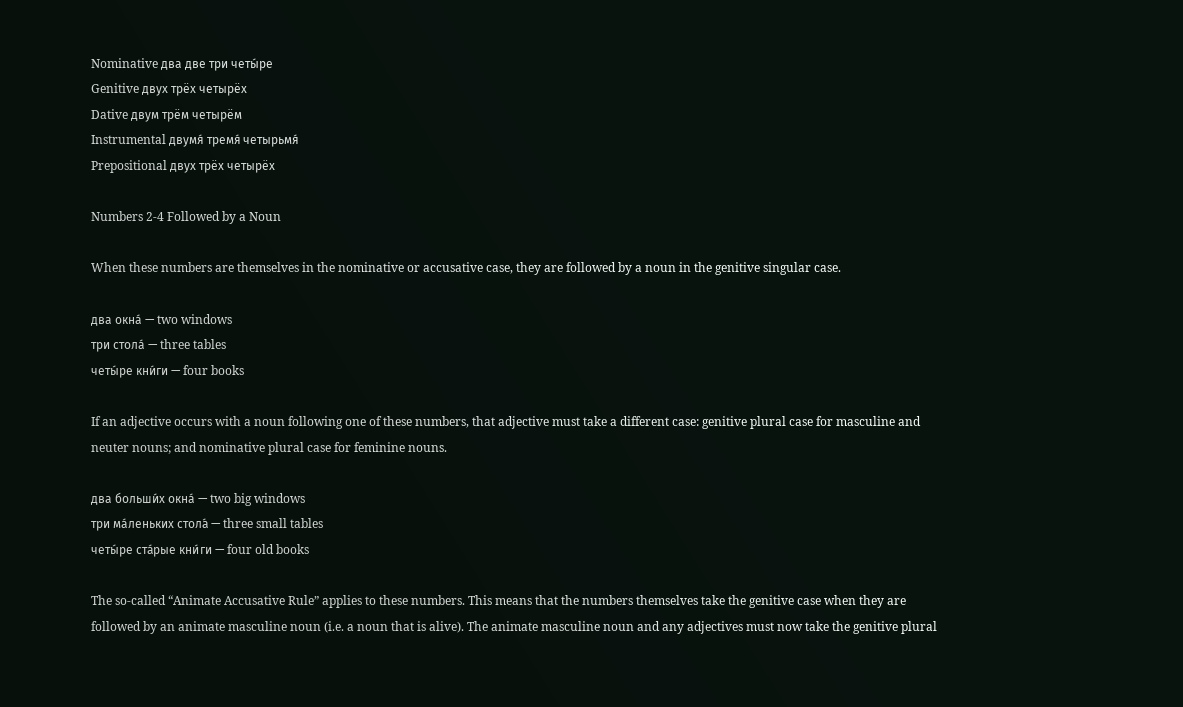Nominative два две три четы́ре
Genitive двух трёх четырёх
Dative двум трём четырём
Instrumental двумя́ тремя́ четырьмя́
Prepositional двух трёх четырёх

Numbers 2-4 Followed by a Noun

When these numbers are themselves in the nominative or accusative case, they are followed by a noun in the genitive singular case.

два окна́ — two windows
три стола́ — three tables
четы́ре кни́ги — four books

If an adjective occurs with a noun following one of these numbers, that adjective must take a different case: genitive plural case for masculine and neuter nouns; and nominative plural case for feminine nouns.

два больши́х окна́ — two big windows
три ма́леньких стола́ — three small tables
четы́ре ста́рые кни́ги — four old books

The so-called “Animate Accusative Rule” applies to these numbers. This means that the numbers themselves take the genitive case when they are followed by an animate masculine noun (i.e. a noun that is alive). The animate masculine noun and any adjectives must now take the genitive plural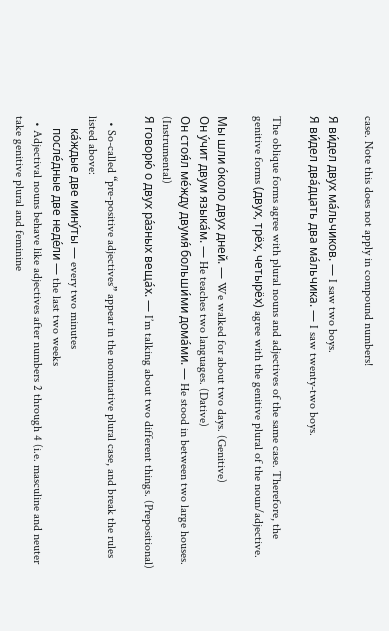case. Note this does not apply in compound numbers!

Я ви́дел двух ма́льчиков. — I saw two boys.
Я ви́дел два́дцать два ма́льчика. — I saw twenty-two boys.

The oblique forms agree with plural nouns and adjectives of the same case. Therefore, the genitive forms (двух, трёх, четырёх) agree with the genitive plural of the noun/adjective.

Мы шли о́коло двух дней. — We walked for about two days. (Genitive)
Он у́чит двум языка́м. — He teaches two languages. (Dative)
Он стоя́л ме́жду двумя́ больши́ми дома́ми. — He stood in between two large houses. (Instrumental)
Я говорю́ о двух ра́зных веща́х. — I’m talking about two different things. (Prepositional)

  • So-called “pre-positive adjectives” appear in the nominative plural case, and break the rules listed above:
    ка́ждые две мину́ты — every two minutes
    после́дные две неде́ли — the last two weeks
  • Adjectival nouns behave like adjectives after numbers 2 through 4 (i.e. masculine and neuter take genitive plural and feminine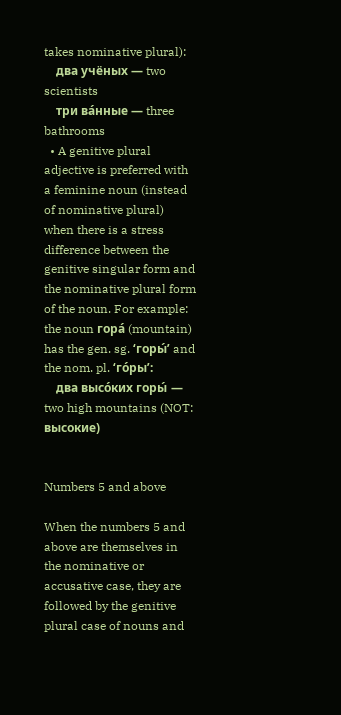takes nominative plural):
    два учёных — two scientists
    три ва́нные — three bathrooms
  • A genitive plural adjective is preferred with a feminine noun (instead of nominative plural) when there is a stress difference between the genitive singular form and the nominative plural form of the noun. For example: the noun гора́ (mountain) has the gen. sg. ‘горы́’ and the nom. pl. ‘го́ры’:
    два высо́ких горы́ — two high mountains (NOT: высокие)


Numbers 5 and above

When the numbers 5 and above are themselves in the nominative or accusative case, they are followed by the genitive plural case of nouns and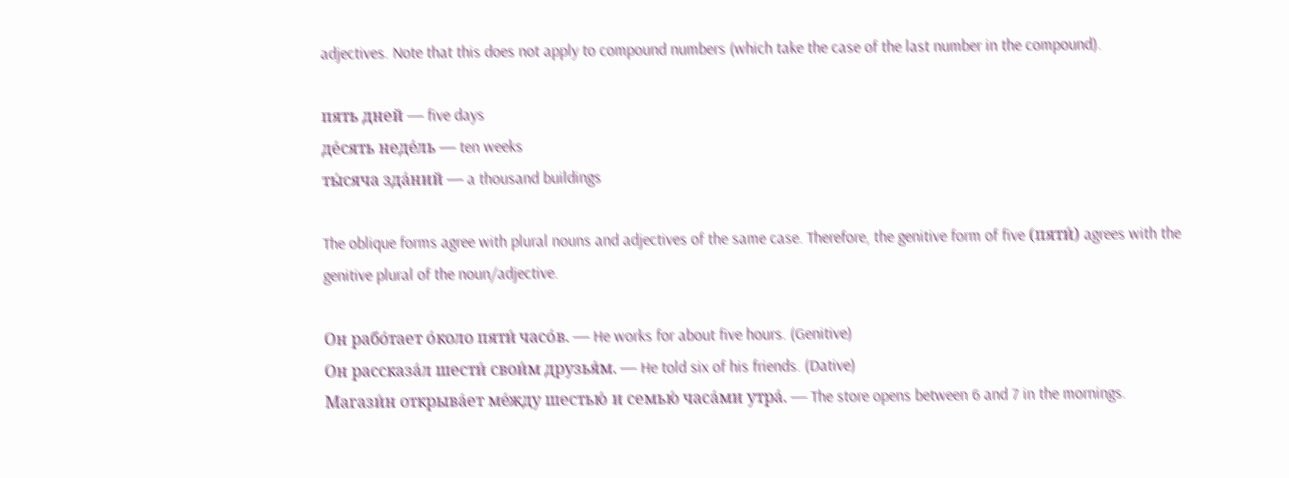adjectives. Note that this does not apply to compound numbers (which take the case of the last number in the compound).

пять дней — five days
де́сять неде́ль — ten weeks
ты́сяча зда́ний — a thousand buildings

The oblique forms agree with plural nouns and adjectives of the same case. Therefore, the genitive form of five (пяти́) agrees with the genitive plural of the noun/adjective.

Он рабо́тает о́коло пяти́ часо́в. — He works for about five hours. (Genitive)
Он рассказа́л шести́ свои́м друзья́м. — He told six of his friends. (Dative)
Магази́н открыва́ет ме́жду шестью́ и семью́ часа́ми утра́. — The store opens between 6 and 7 in the mornings.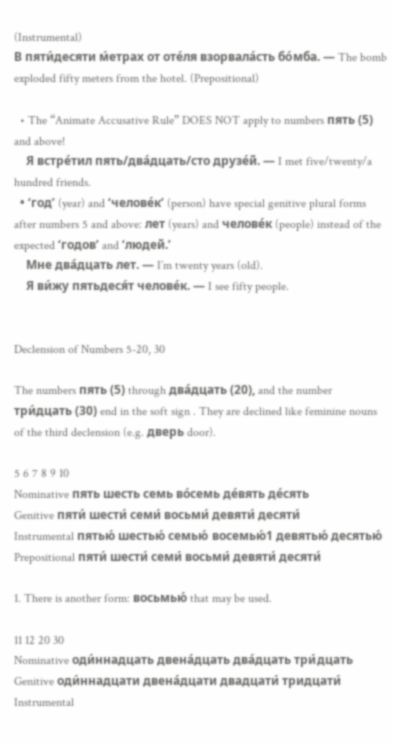(Instrumental)
В пяти́десяти м́етрах от оте́ля взорвала́сть бо́мба. — The bomb exploded fifty meters from the hotel. (Prepositional)

  • The “Animate Accusative Rule” DOES NOT apply to numbers пять (5) and above!
    Я встре́тил пять/два́дцать/сто друзе́й. — I met five/twenty/a hundred friends.
  • ‘год’ (year) and ‘челове́к’ (person) have special genitive plural forms after numbers 5 and above: лет (years) and челове́к (people) instead of the expected ‘годов’ and ‘людей.’
    Мне два́дцать лет. — I’m twenty years (old).
    Я ви́жу пятьдеся́т челове́к. — I see fifty people.


Declension of Numbers 5-20, 30

The numbers пять (5) through два́дцать (20), and the number три́дцать (30) end in the soft sign . They are declined like feminine nouns of the third declension (e.g. дверь door).

5 6 7 8 9 10
Nominative пять шесть семь во́семь де́вять де́сять
Genitive пяти́ шести́ семи́ восьми́ девяти́ десяти́
Instrumental пятью́ шестью́ семью́ восемью́1 девятью́ десятью́
Prepositional пяти́ шести́ семи́ восьми́ девяти́ десяти́

1. There is another form: восьмью́ that may be used.

11 12 20 30
Nominative оди́ннадцать двена́дцать два́дцать три́дцать
Genitive оди́ннадцати двена́дцати двадцати́ тридцати́
Instrumental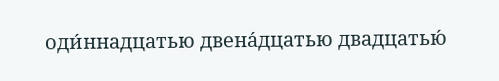оди́ннадцатью двена́дцатью двадцатью́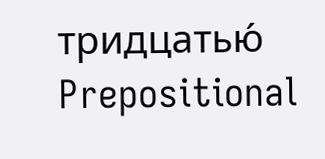тридцатью́
Prepositional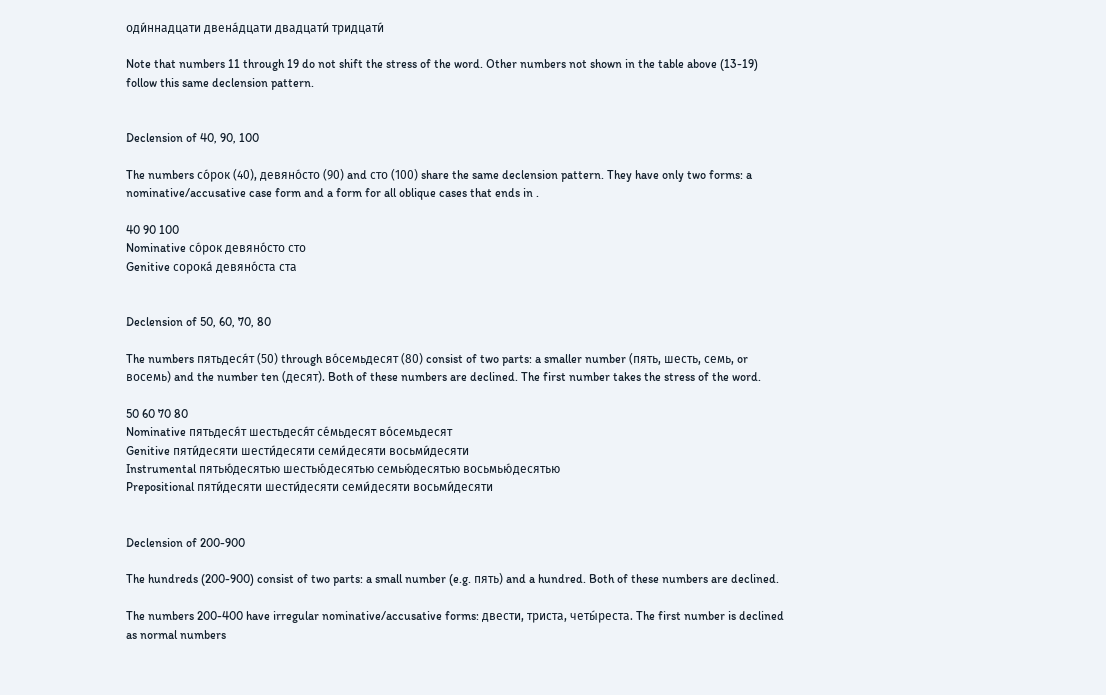оди́ннадцати двена́дцати двадцати́ тридцати́

Note that numbers 11 through 19 do not shift the stress of the word. Other numbers not shown in the table above (13-19) follow this same declension pattern.


Declension of 40, 90, 100

The numbers со́рок (40), девяно́сто (90) and сто (100) share the same declension pattern. They have only two forms: a nominative/accusative case form and a form for all oblique cases that ends in .

40 90 100
Nominative со́рок девяно́сто сто
Genitive сорока́ девяно́ста ста


Declension of 50, 60, 70, 80

The numbers пятьдеся́т (50) through во́семьдесят (80) consist of two parts: a smaller number (пять, шесть, семь, or восемь) and the number ten (десят). Both of these numbers are declined. The first number takes the stress of the word.

50 60 70 80
Nominative пятьдеся́т шестьдеся́т се́мьдесят во́семьдесят
Genitive пяти́десяти шести́десяти семи́десяти восьми́десяти
Instrumental пятью́десятью шестью́десятью семью́десятью восьмью́десятью
Prepositional пяти́десяти шести́десяти семи́десяти восьми́десяти


Declension of 200-900

The hundreds (200-900) consist of two parts: a small number (e.g. пять) and a hundred. Both of these numbers are declined.

The numbers 200-400 have irregular nominative/accusative forms: двести, триста, четы́реста. The first number is declined as normal numbers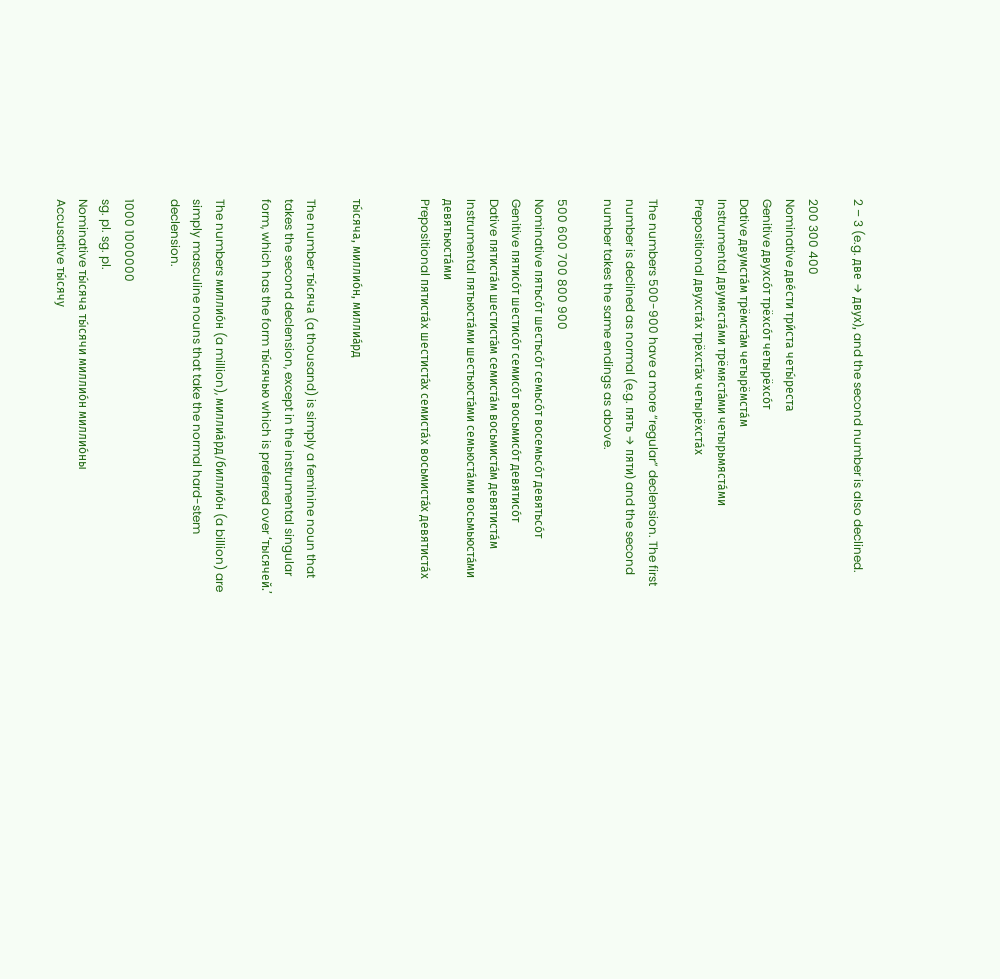2 – 3 (e.g. две → двух), and the second number is also declined.

200 300 400
Nominative две́сти три́ста четы́реста
Genitive двухсо́т трёхсо́т четырёхсо́т
Dative двумста́м трёмста́м четырёмста́м
Instrumental двумяста́ми трёмяста́ми четырьмяста́ми
Prepositional двухста́х трёхста́х четырёхста́х

The numbers 500-900 have a more “regular” declension. The first number is declined as normal (e.g. пять → пяти) and the second number takes the same endings as above.

500 600 700 800 900
Nominative пятьсо́т шестьсо́т семьсо́т восемьсо́т девятьсо́т
Genitive пятисо́т шестисо́т семисо́т восьмисо́т девятисо́т
Dative пятиста́м шестиста́м семиста́м восьмиста́м девятиста́м
Instrumental пятьюста́ми шестьюста́ми семьюста́ми восьмьюста́ми девятьюста́ми
Prepositional пятиста́х шестиста́х семиста́х восьмиста́х девятиста́х


ты́сяча, миллио́н, миллиа́рд

The number ты́сяча (a thousand) is simply a feminine noun that takes the second declension, except in the instrumental singular form, which has the form ты́сячью which is preferred over ‘тысячей.’

The numbers миллио́н (a million), миллиа́рд/биллио́н (a billion) are simply masculine nouns that take the normal hard-stem declension.

1000 1000000
sg. pl. sg. pl.
Nominative ты́сяча ты́сячи миллио́н миллио́ны
Accusative ты́сячу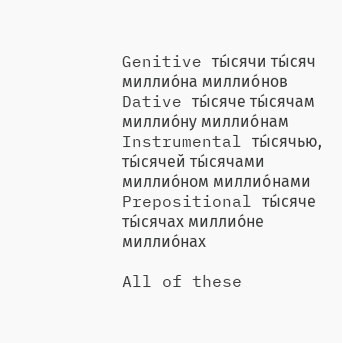Genitive ты́сячи ты́сяч миллио́на миллио́нов
Dative ты́сяче ты́сячам миллио́ну миллио́нам
Instrumental ты́сячью, ты́сячей ты́сячами миллио́ном миллио́нами
Prepositional ты́сяче ты́сячах миллио́не миллио́нах

All of these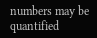numbers may be quantified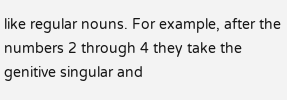like regular nouns. For example, after the numbers 2 through 4 they take the genitive singular and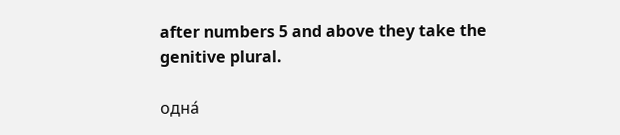after numbers 5 and above they take the genitive plural.

одна́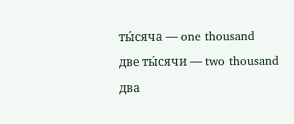ты́сяча — one thousand
две ты́сячи — two thousand
два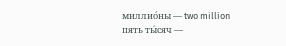миллио́ны — two million
пять ты́сяч —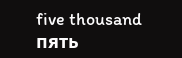five thousand
пять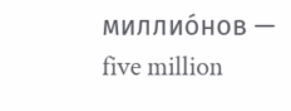миллио́нов — five million